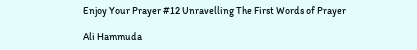Enjoy Your Prayer #12 Unravelling The First Words of Prayer

Ali Hammuda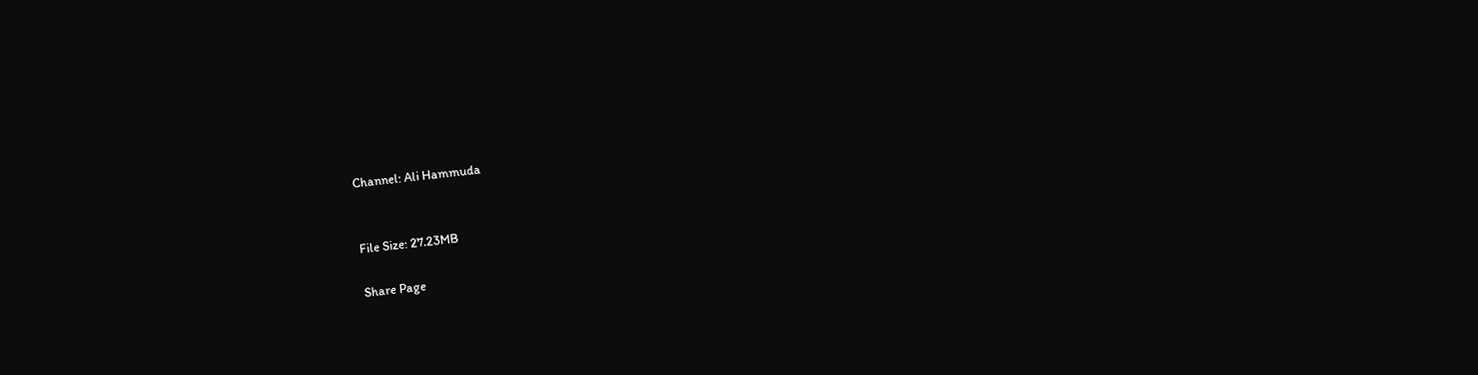Channel: Ali Hammuda


File Size: 27.23MB

Share Page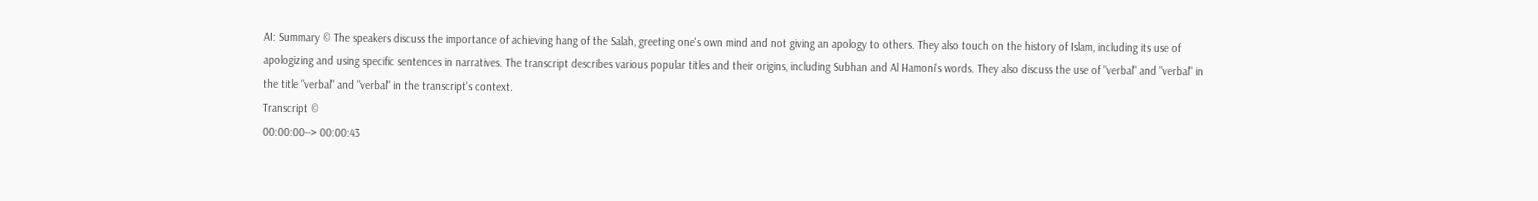AI: Summary © The speakers discuss the importance of achieving hang of the Salah, greeting one's own mind and not giving an apology to others. They also touch on the history of Islam, including its use of apologizing and using specific sentences in narratives. The transcript describes various popular titles and their origins, including Subhan and Al Hamoni's words. They also discuss the use of "verbal" and "verbal" in the title "verbal" and "verbal" in the transcript's context.
Transcript ©
00:00:00--> 00:00:43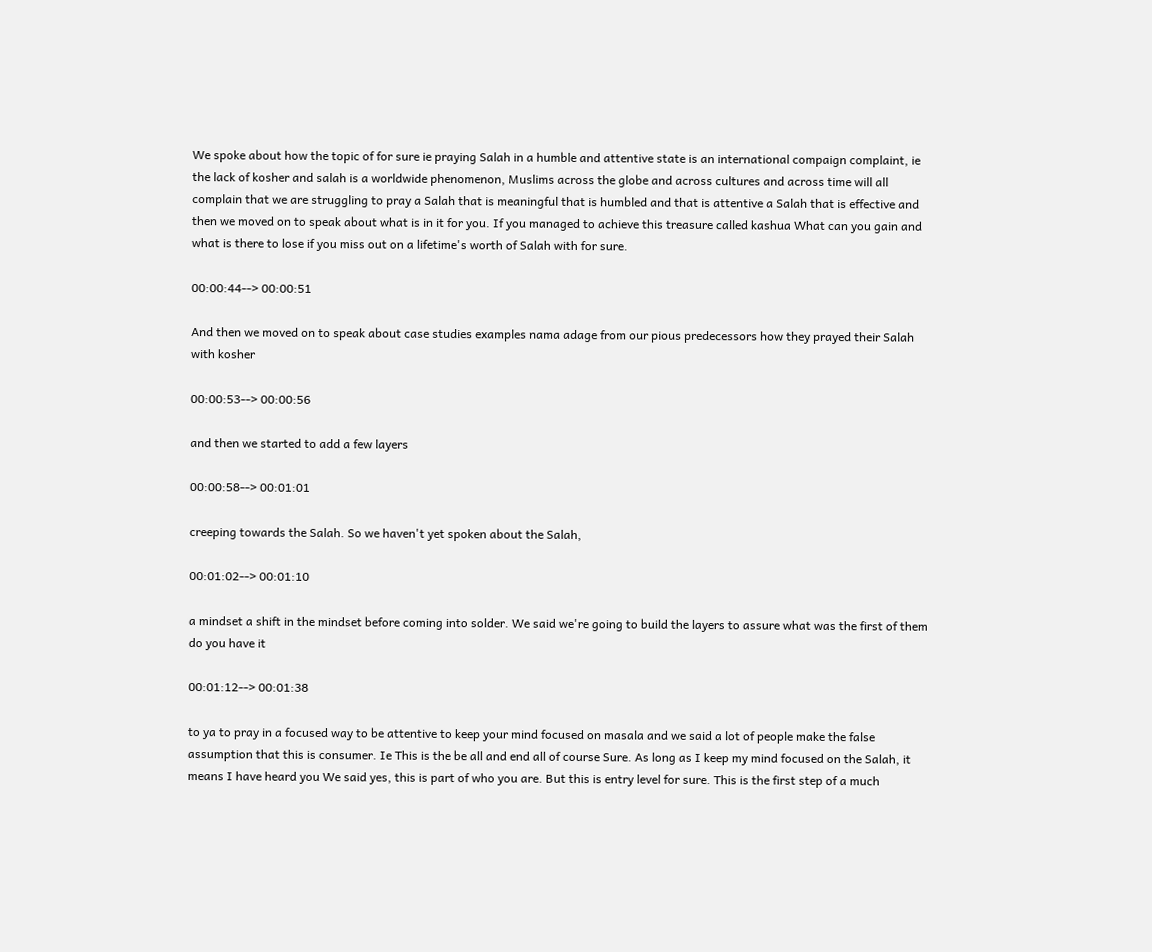We spoke about how the topic of for sure ie praying Salah in a humble and attentive state is an international compaign complaint, ie the lack of kosher and salah is a worldwide phenomenon, Muslims across the globe and across cultures and across time will all complain that we are struggling to pray a Salah that is meaningful that is humbled and that is attentive a Salah that is effective and then we moved on to speak about what is in it for you. If you managed to achieve this treasure called kashua What can you gain and what is there to lose if you miss out on a lifetime's worth of Salah with for sure.

00:00:44--> 00:00:51

And then we moved on to speak about case studies examples nama adage from our pious predecessors how they prayed their Salah with kosher

00:00:53--> 00:00:56

and then we started to add a few layers

00:00:58--> 00:01:01

creeping towards the Salah. So we haven't yet spoken about the Salah,

00:01:02--> 00:01:10

a mindset a shift in the mindset before coming into solder. We said we're going to build the layers to assure what was the first of them do you have it

00:01:12--> 00:01:38

to ya to pray in a focused way to be attentive to keep your mind focused on masala and we said a lot of people make the false assumption that this is consumer. Ie This is the be all and end all of course Sure. As long as I keep my mind focused on the Salah, it means I have heard you We said yes, this is part of who you are. But this is entry level for sure. This is the first step of a much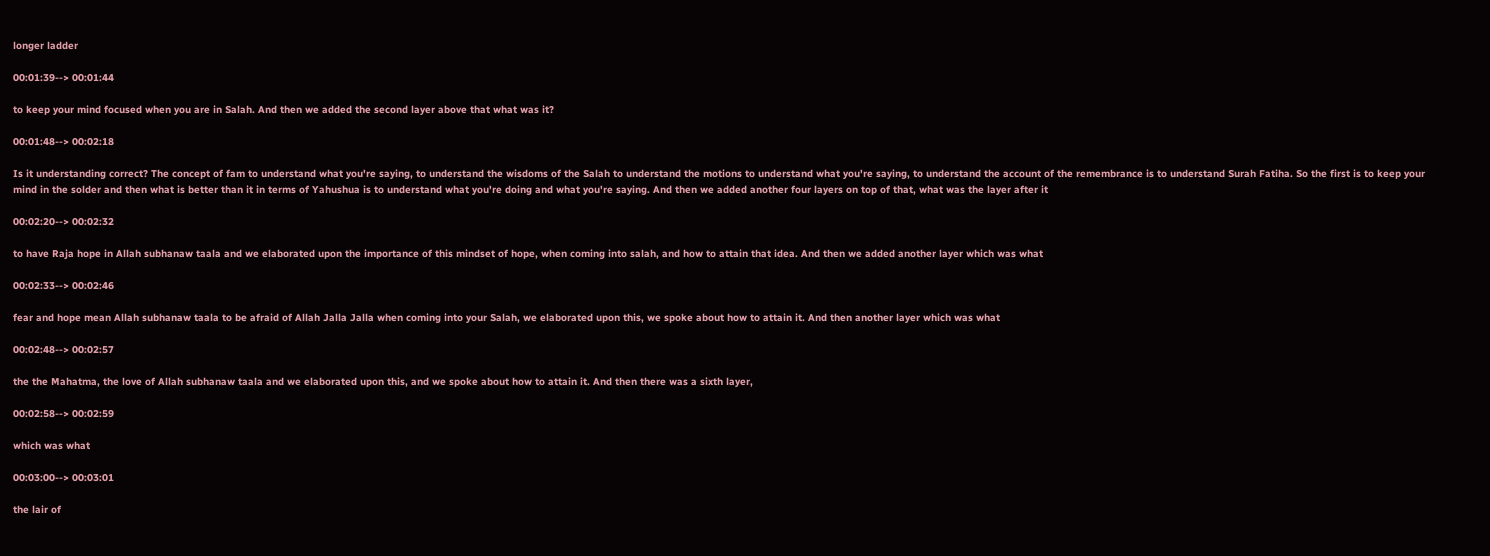longer ladder

00:01:39--> 00:01:44

to keep your mind focused when you are in Salah. And then we added the second layer above that what was it?

00:01:48--> 00:02:18

Is it understanding correct? The concept of fam to understand what you're saying, to understand the wisdoms of the Salah to understand the motions to understand what you're saying, to understand the account of the remembrance is to understand Surah Fatiha. So the first is to keep your mind in the solder and then what is better than it in terms of Yahushua is to understand what you're doing and what you're saying. And then we added another four layers on top of that, what was the layer after it

00:02:20--> 00:02:32

to have Raja hope in Allah subhanaw taala and we elaborated upon the importance of this mindset of hope, when coming into salah, and how to attain that idea. And then we added another layer which was what

00:02:33--> 00:02:46

fear and hope mean Allah subhanaw taala to be afraid of Allah Jalla Jalla when coming into your Salah, we elaborated upon this, we spoke about how to attain it. And then another layer which was what

00:02:48--> 00:02:57

the the Mahatma, the love of Allah subhanaw taala and we elaborated upon this, and we spoke about how to attain it. And then there was a sixth layer,

00:02:58--> 00:02:59

which was what

00:03:00--> 00:03:01

the lair of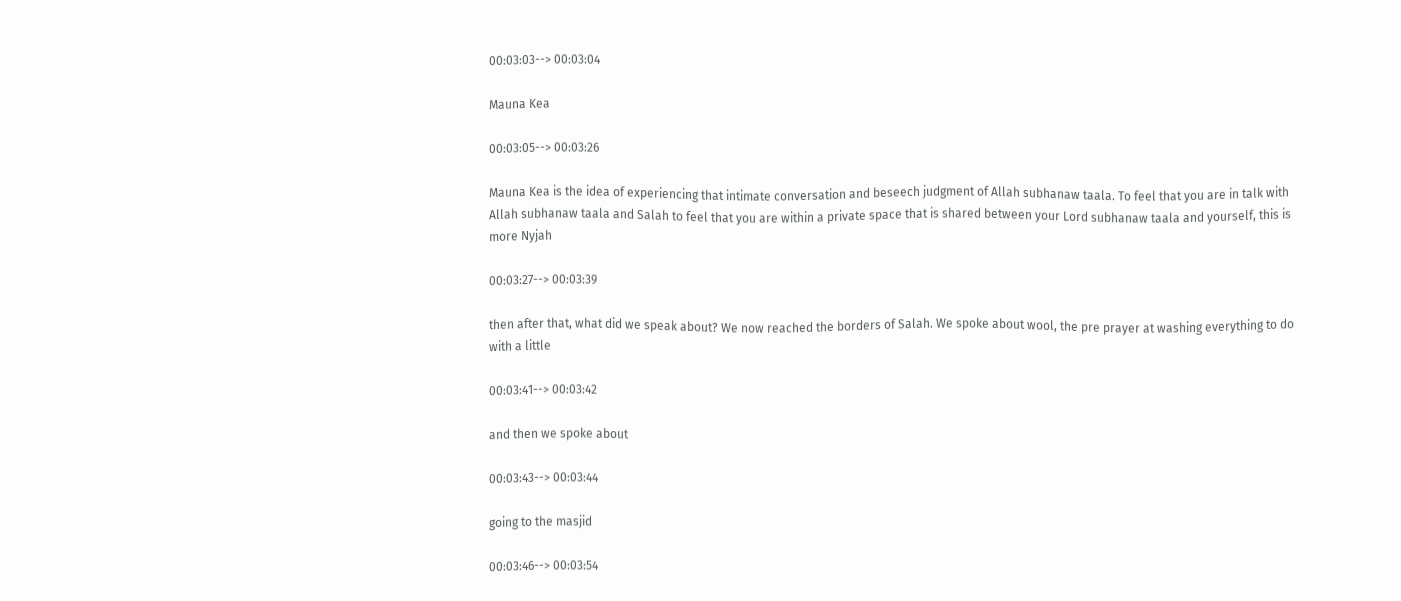00:03:03--> 00:03:04

Mauna Kea

00:03:05--> 00:03:26

Mauna Kea is the idea of experiencing that intimate conversation and beseech judgment of Allah subhanaw taala. To feel that you are in talk with Allah subhanaw taala and Salah to feel that you are within a private space that is shared between your Lord subhanaw taala and yourself, this is more Nyjah

00:03:27--> 00:03:39

then after that, what did we speak about? We now reached the borders of Salah. We spoke about wool, the pre prayer at washing everything to do with a little

00:03:41--> 00:03:42

and then we spoke about

00:03:43--> 00:03:44

going to the masjid

00:03:46--> 00:03:54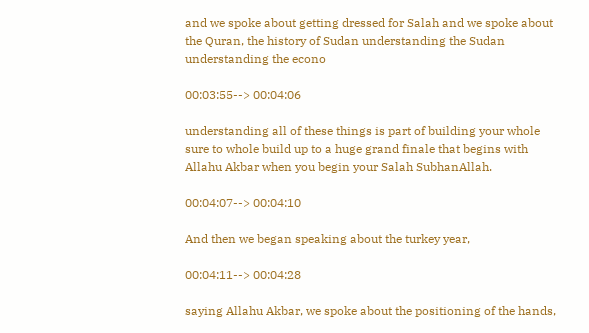and we spoke about getting dressed for Salah and we spoke about the Quran, the history of Sudan understanding the Sudan understanding the econo

00:03:55--> 00:04:06

understanding all of these things is part of building your whole sure to whole build up to a huge grand finale that begins with Allahu Akbar when you begin your Salah SubhanAllah.

00:04:07--> 00:04:10

And then we began speaking about the turkey year,

00:04:11--> 00:04:28

saying Allahu Akbar, we spoke about the positioning of the hands,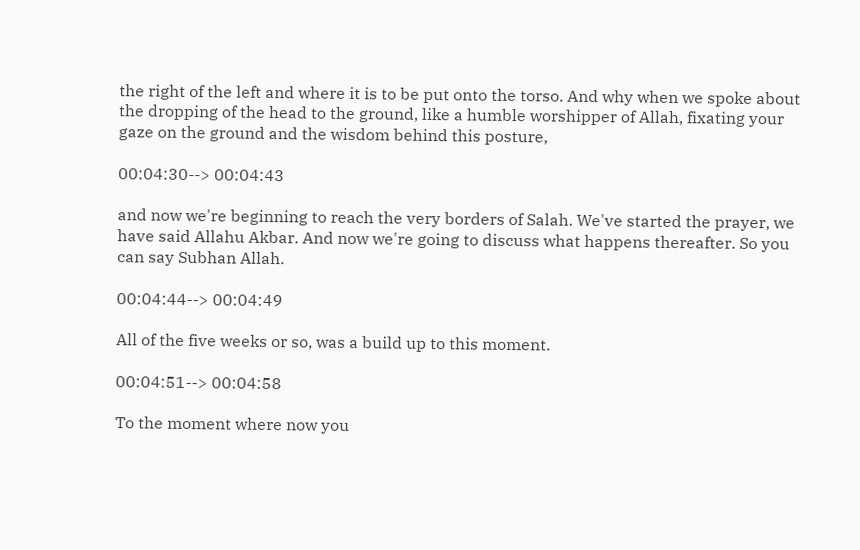the right of the left and where it is to be put onto the torso. And why when we spoke about the dropping of the head to the ground, like a humble worshipper of Allah, fixating your gaze on the ground and the wisdom behind this posture,

00:04:30--> 00:04:43

and now we're beginning to reach the very borders of Salah. We've started the prayer, we have said Allahu Akbar. And now we're going to discuss what happens thereafter. So you can say Subhan Allah.

00:04:44--> 00:04:49

All of the five weeks or so, was a build up to this moment.

00:04:51--> 00:04:58

To the moment where now you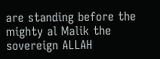are standing before the mighty al Malik the sovereign ALLAH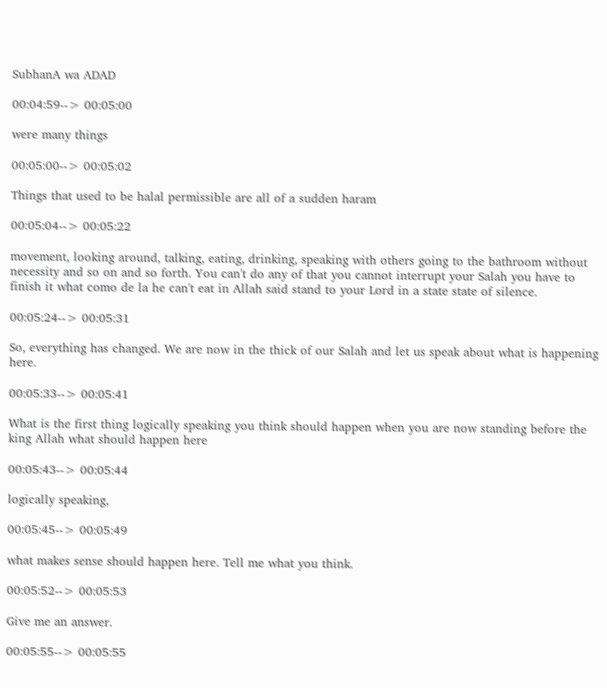SubhanA wa ADAD

00:04:59--> 00:05:00

were many things

00:05:00--> 00:05:02

Things that used to be halal permissible are all of a sudden haram

00:05:04--> 00:05:22

movement, looking around, talking, eating, drinking, speaking with others going to the bathroom without necessity and so on and so forth. You can't do any of that you cannot interrupt your Salah you have to finish it what como de la he can't eat in Allah said stand to your Lord in a state state of silence.

00:05:24--> 00:05:31

So, everything has changed. We are now in the thick of our Salah and let us speak about what is happening here.

00:05:33--> 00:05:41

What is the first thing logically speaking you think should happen when you are now standing before the king Allah what should happen here

00:05:43--> 00:05:44

logically speaking,

00:05:45--> 00:05:49

what makes sense should happen here. Tell me what you think.

00:05:52--> 00:05:53

Give me an answer.

00:05:55--> 00:05:55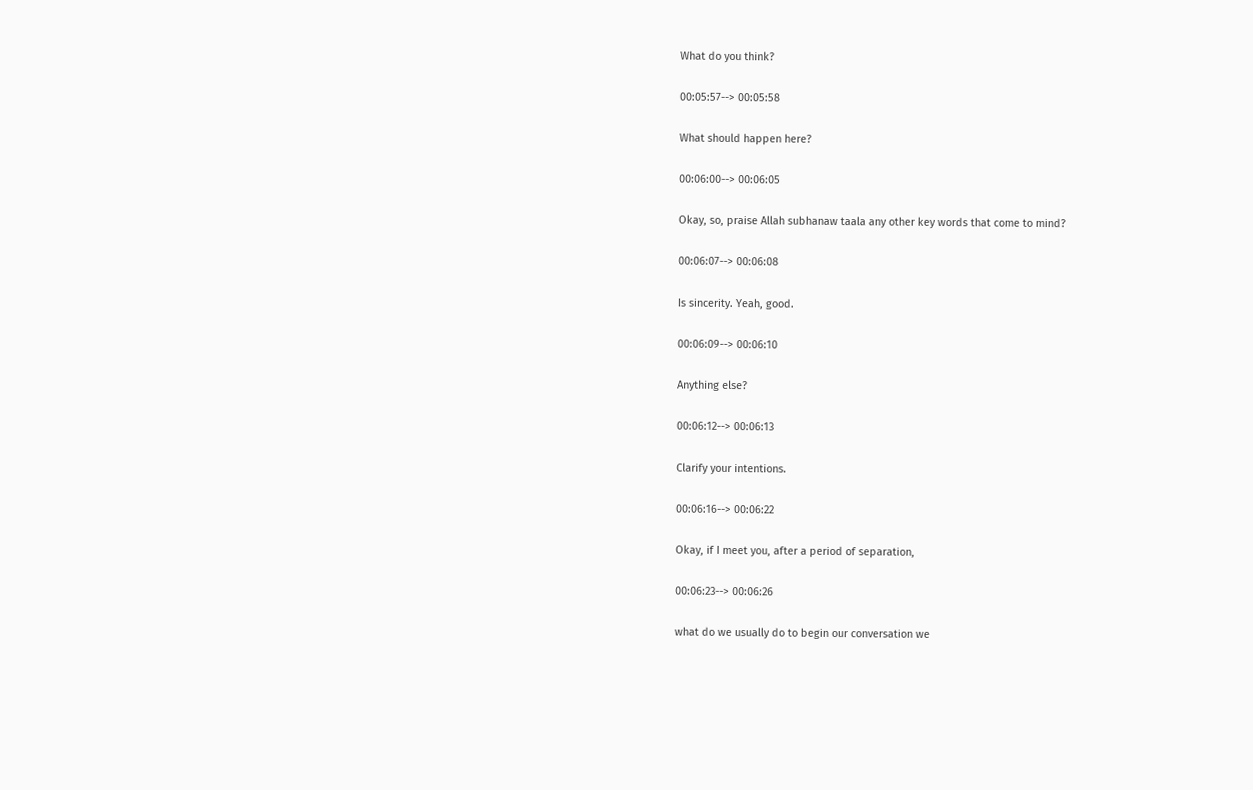What do you think?

00:05:57--> 00:05:58

What should happen here?

00:06:00--> 00:06:05

Okay, so, praise Allah subhanaw taala any other key words that come to mind?

00:06:07--> 00:06:08

Is sincerity. Yeah, good.

00:06:09--> 00:06:10

Anything else?

00:06:12--> 00:06:13

Clarify your intentions.

00:06:16--> 00:06:22

Okay, if I meet you, after a period of separation,

00:06:23--> 00:06:26

what do we usually do to begin our conversation we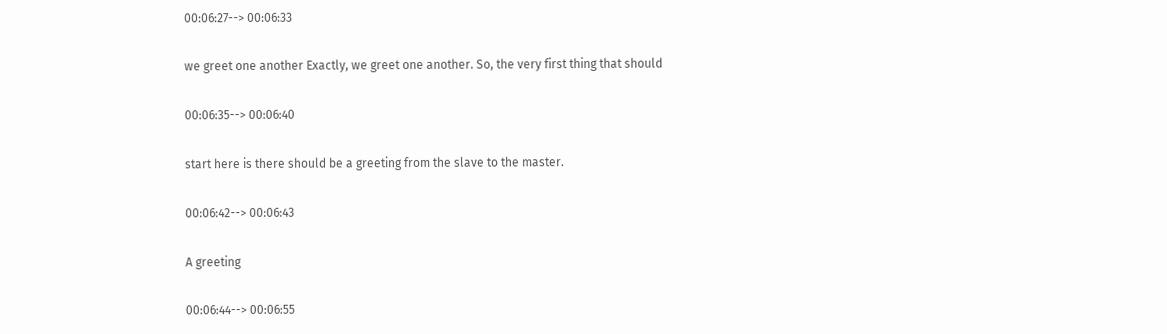00:06:27--> 00:06:33

we greet one another Exactly, we greet one another. So, the very first thing that should

00:06:35--> 00:06:40

start here is there should be a greeting from the slave to the master.

00:06:42--> 00:06:43

A greeting

00:06:44--> 00:06:55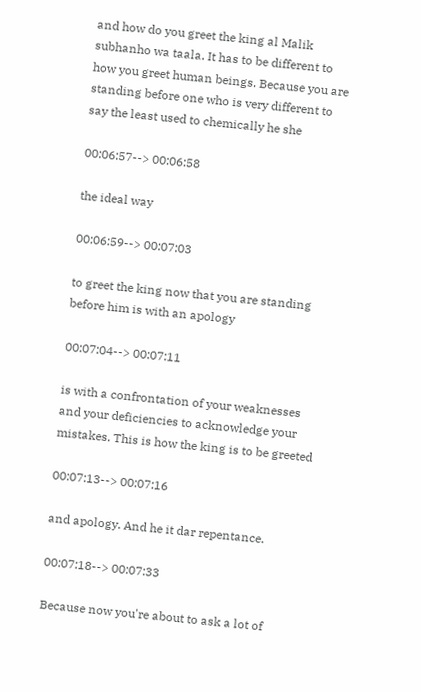and how do you greet the king al Malik subhanho wa taala. It has to be different to how you greet human beings. Because you are standing before one who is very different to say the least used to chemically he she

00:06:57--> 00:06:58

the ideal way

00:06:59--> 00:07:03

to greet the king now that you are standing before him is with an apology

00:07:04--> 00:07:11

is with a confrontation of your weaknesses and your deficiencies to acknowledge your mistakes. This is how the king is to be greeted

00:07:13--> 00:07:16

and apology. And he it dar repentance.

00:07:18--> 00:07:33

Because now you're about to ask a lot of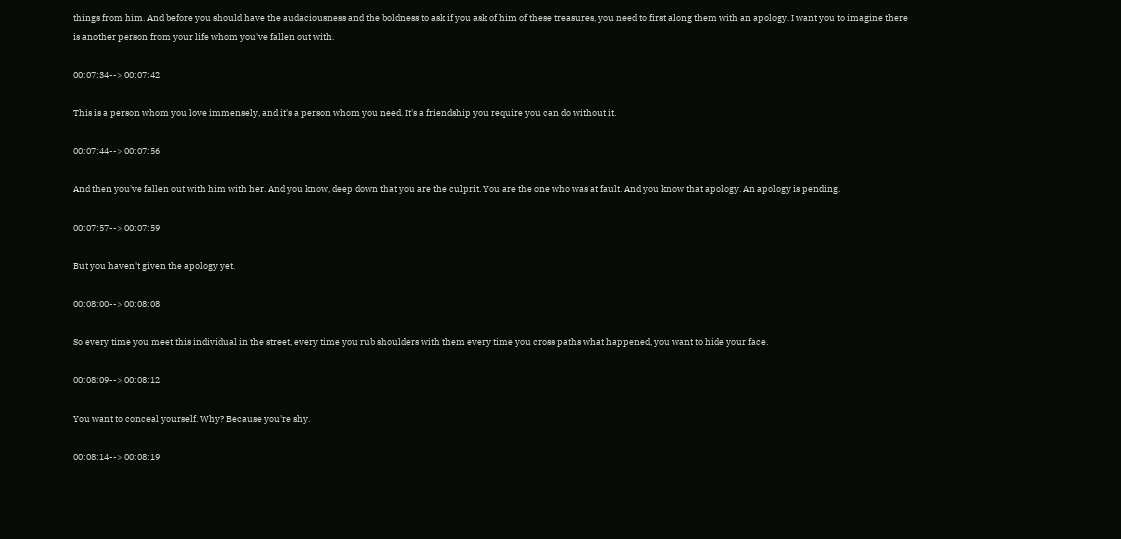things from him. And before you should have the audaciousness and the boldness to ask if you ask of him of these treasures, you need to first along them with an apology. I want you to imagine there is another person from your life whom you've fallen out with.

00:07:34--> 00:07:42

This is a person whom you love immensely, and it's a person whom you need. It's a friendship you require you can do without it.

00:07:44--> 00:07:56

And then you've fallen out with him with her. And you know, deep down that you are the culprit. You are the one who was at fault. And you know that apology. An apology is pending.

00:07:57--> 00:07:59

But you haven't given the apology yet.

00:08:00--> 00:08:08

So every time you meet this individual in the street, every time you rub shoulders with them every time you cross paths what happened, you want to hide your face.

00:08:09--> 00:08:12

You want to conceal yourself. Why? Because you're shy.

00:08:14--> 00:08:19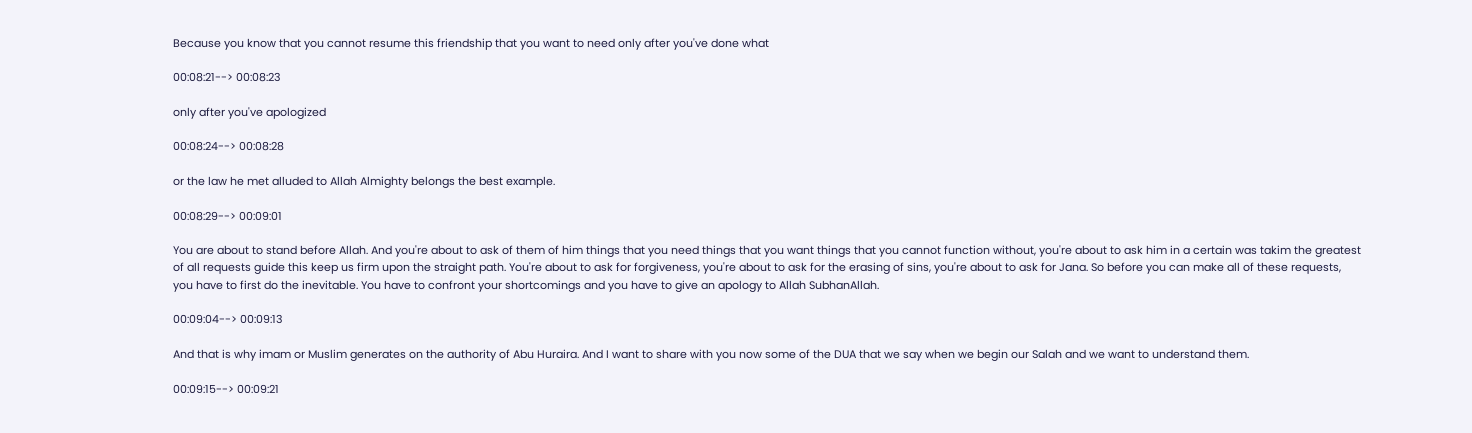Because you know that you cannot resume this friendship that you want to need only after you've done what

00:08:21--> 00:08:23

only after you've apologized

00:08:24--> 00:08:28

or the law he met alluded to Allah Almighty belongs the best example.

00:08:29--> 00:09:01

You are about to stand before Allah. And you're about to ask of them of him things that you need things that you want things that you cannot function without, you're about to ask him in a certain was takim the greatest of all requests guide this keep us firm upon the straight path. You're about to ask for forgiveness, you're about to ask for the erasing of sins, you're about to ask for Jana. So before you can make all of these requests, you have to first do the inevitable. You have to confront your shortcomings and you have to give an apology to Allah SubhanAllah.

00:09:04--> 00:09:13

And that is why imam or Muslim generates on the authority of Abu Huraira. And I want to share with you now some of the DUA that we say when we begin our Salah and we want to understand them.

00:09:15--> 00:09:21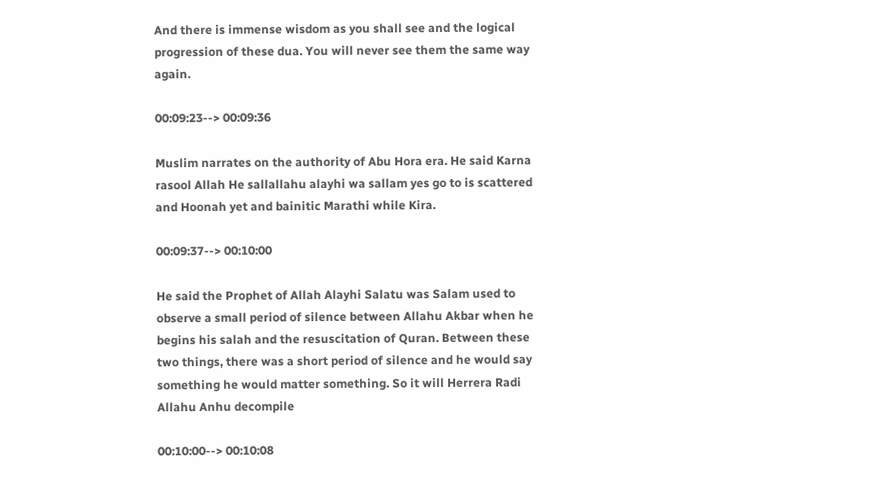And there is immense wisdom as you shall see and the logical progression of these dua. You will never see them the same way again.

00:09:23--> 00:09:36

Muslim narrates on the authority of Abu Hora era. He said Karna rasool Allah He sallallahu alayhi wa sallam yes go to is scattered and Hoonah yet and bainitic Marathi while Kira.

00:09:37--> 00:10:00

He said the Prophet of Allah Alayhi Salatu was Salam used to observe a small period of silence between Allahu Akbar when he begins his salah and the resuscitation of Quran. Between these two things, there was a short period of silence and he would say something he would matter something. So it will Herrera Radi Allahu Anhu decompile

00:10:00--> 00:10:08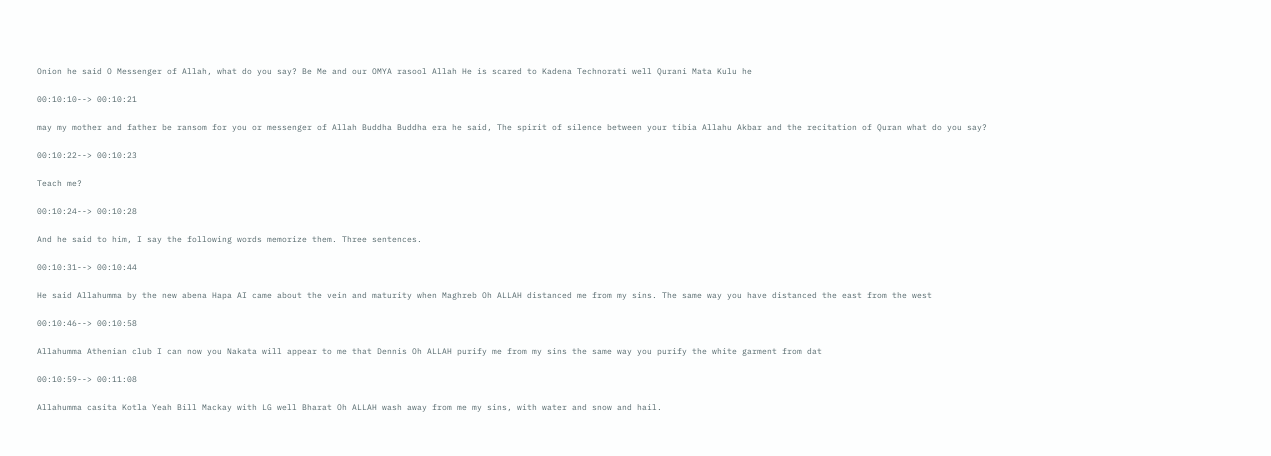Onion he said O Messenger of Allah, what do you say? Be Me and our OMYA rasool Allah He is scared to Kadena Technorati well Qurani Mata Kulu he

00:10:10--> 00:10:21

may my mother and father be ransom for you or messenger of Allah Buddha Buddha era he said, The spirit of silence between your tibia Allahu Akbar and the recitation of Quran what do you say?

00:10:22--> 00:10:23

Teach me?

00:10:24--> 00:10:28

And he said to him, I say the following words memorize them. Three sentences.

00:10:31--> 00:10:44

He said Allahumma by the new abena Hapa AI came about the vein and maturity when Maghreb Oh ALLAH distanced me from my sins. The same way you have distanced the east from the west

00:10:46--> 00:10:58

Allahumma Athenian club I can now you Nakata will appear to me that Dennis Oh ALLAH purify me from my sins the same way you purify the white garment from dat

00:10:59--> 00:11:08

Allahumma casita Kotla Yeah Bill Mackay with LG well Bharat Oh ALLAH wash away from me my sins, with water and snow and hail.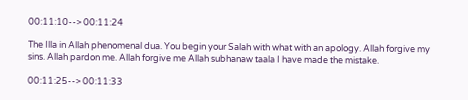00:11:10--> 00:11:24

The Illa in Allah phenomenal dua. You begin your Salah with what with an apology. Allah forgive my sins. Allah pardon me. Allah forgive me Allah subhanaw taala I have made the mistake.

00:11:25--> 00:11:33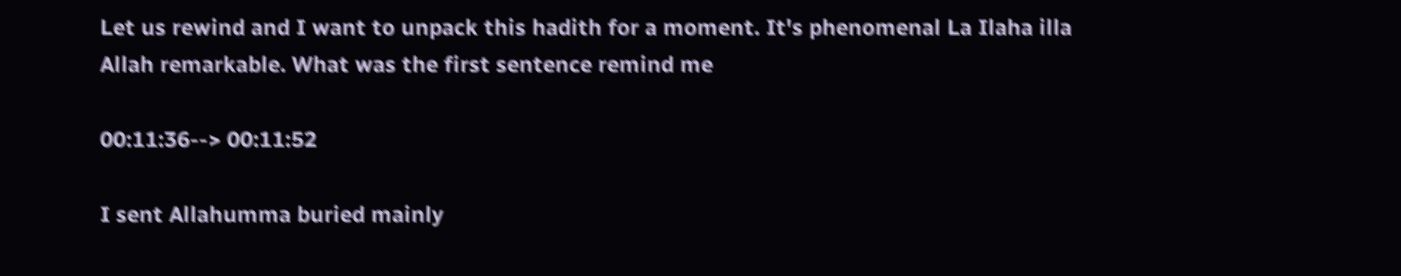Let us rewind and I want to unpack this hadith for a moment. It's phenomenal La Ilaha illa Allah remarkable. What was the first sentence remind me

00:11:36--> 00:11:52

I sent Allahumma buried mainly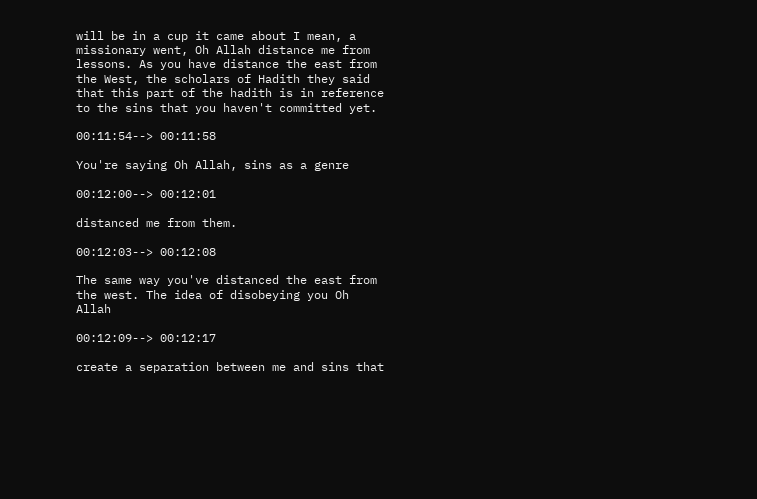will be in a cup it came about I mean, a missionary went, Oh Allah distance me from lessons. As you have distance the east from the West, the scholars of Hadith they said that this part of the hadith is in reference to the sins that you haven't committed yet.

00:11:54--> 00:11:58

You're saying Oh Allah, sins as a genre

00:12:00--> 00:12:01

distanced me from them.

00:12:03--> 00:12:08

The same way you've distanced the east from the west. The idea of disobeying you Oh Allah

00:12:09--> 00:12:17

create a separation between me and sins that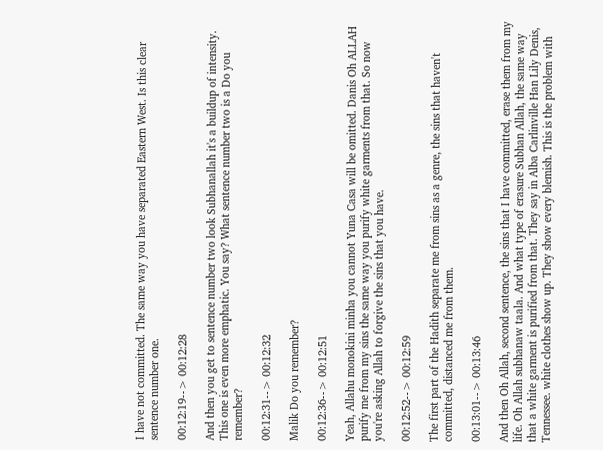I have not committed. The same way you have separated Eastern West. Is this clear sentence number one.

00:12:19--> 00:12:28

And then you get to sentence number two look Subhanallah it's a buildup of intensity. This one is even more emphatic. You say? What sentence number two is a Do you remember?

00:12:31--> 00:12:32

Malik Do you remember?

00:12:36--> 00:12:51

Yeah, Allahu monokini minha you cannot Yuna Casa will be omitted. Danis Oh ALLAH purify me from my sins the same way you purify white garments from that. So now you're asking Allah to forgive the sins that you have.

00:12:52--> 00:12:59

The first part of the Hadith separate me from sins as a genre, the sins that haven't committed, distanced me from them.

00:13:01--> 00:13:46

And then Oh Allah, second sentence, the sins that I have committed, erase them from my life. Oh Allah subhanaw taala. And what type of erasure Subhan Allah, the same way that a white garment is purified from that. They say in Alba Carlinville Han Lily Denis, Tennessee. white clothes show up. They show every blemish. This is the problem with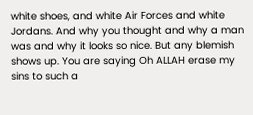white shoes, and white Air Forces and white Jordans. And why you thought and why a man was and why it looks so nice. But any blemish shows up. You are saying Oh ALLAH erase my sins to such a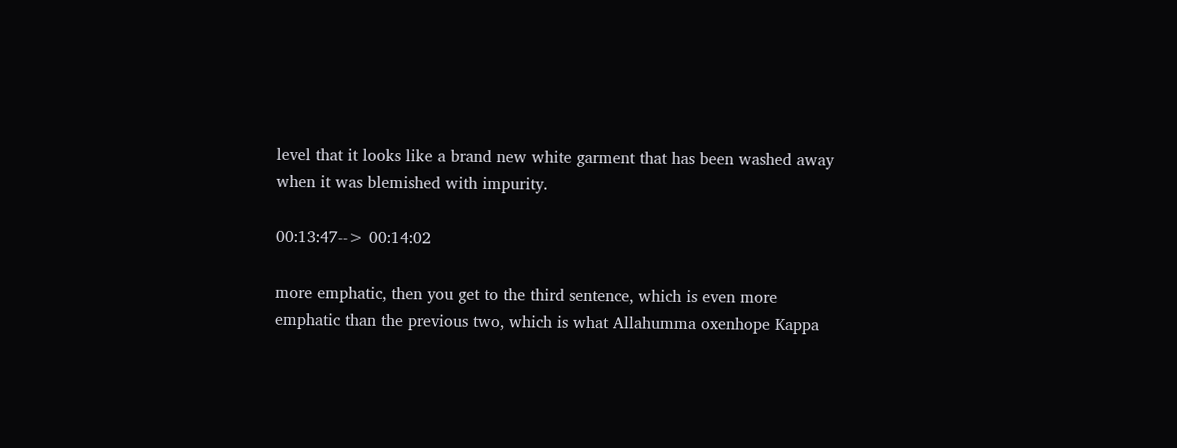level that it looks like a brand new white garment that has been washed away when it was blemished with impurity.

00:13:47--> 00:14:02

more emphatic, then you get to the third sentence, which is even more emphatic than the previous two, which is what Allahumma oxenhope Kappa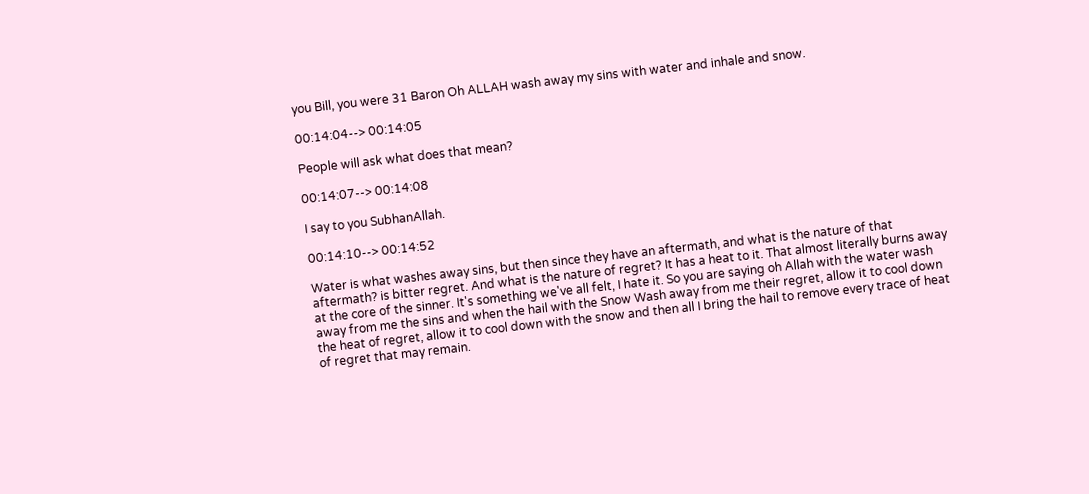you Bill, you were 31 Baron Oh ALLAH wash away my sins with water and inhale and snow.

00:14:04--> 00:14:05

People will ask what does that mean?

00:14:07--> 00:14:08

I say to you SubhanAllah.

00:14:10--> 00:14:52

Water is what washes away sins, but then since they have an aftermath, and what is the nature of that aftermath? is bitter regret. And what is the nature of regret? It has a heat to it. That almost literally burns away at the core of the sinner. It's something we've all felt, I hate it. So you are saying oh Allah with the water wash away from me the sins and when the hail with the Snow Wash away from me their regret, allow it to cool down the heat of regret, allow it to cool down with the snow and then all I bring the hail to remove every trace of heat of regret that may remain.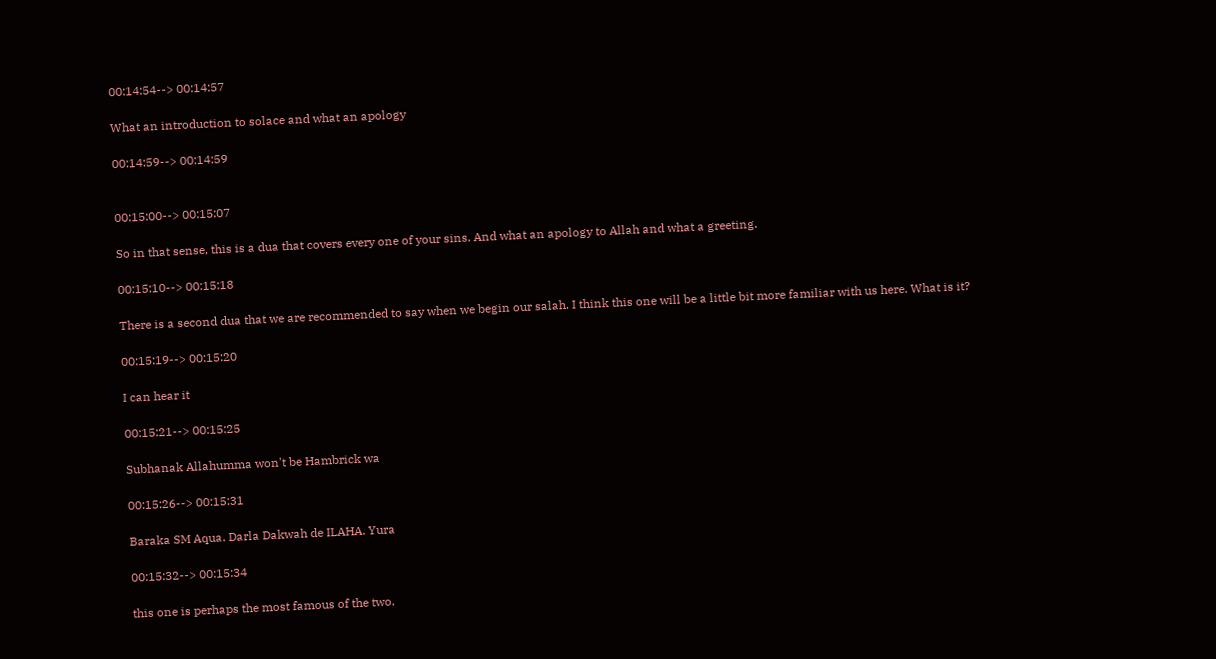00:14:54--> 00:14:57

What an introduction to solace and what an apology

00:14:59--> 00:14:59


00:15:00--> 00:15:07

So in that sense, this is a dua that covers every one of your sins. And what an apology to Allah and what a greeting.

00:15:10--> 00:15:18

There is a second dua that we are recommended to say when we begin our salah. I think this one will be a little bit more familiar with us here. What is it?

00:15:19--> 00:15:20

I can hear it

00:15:21--> 00:15:25

Subhanak Allahumma won't be Hambrick wa

00:15:26--> 00:15:31

Baraka SM Aqua. Darla Dakwah de ILAHA. Yura

00:15:32--> 00:15:34

this one is perhaps the most famous of the two.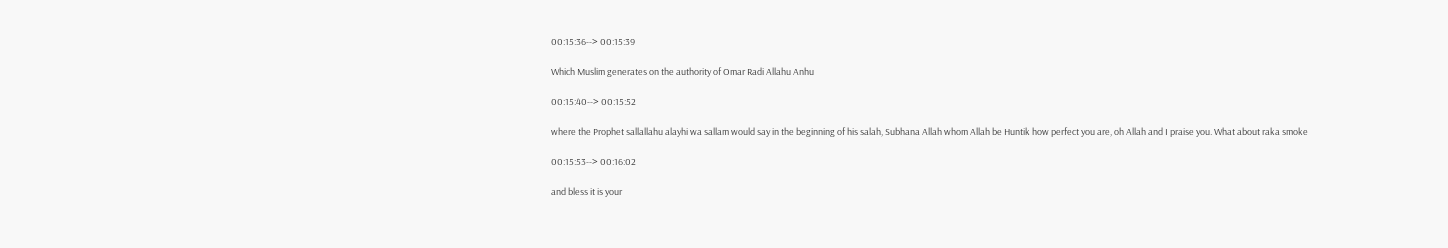00:15:36--> 00:15:39

Which Muslim generates on the authority of Omar Radi Allahu Anhu

00:15:40--> 00:15:52

where the Prophet sallallahu alayhi wa sallam would say in the beginning of his salah, Subhana Allah whom Allah be Huntik how perfect you are, oh Allah and I praise you. What about raka smoke

00:15:53--> 00:16:02

and bless it is your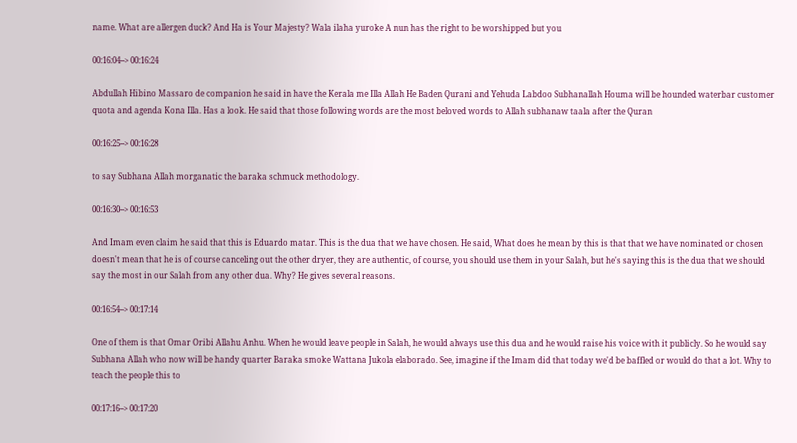name. What are allergen duck? And Ha is Your Majesty? Wala ilaha yuroke A nun has the right to be worshipped but you

00:16:04--> 00:16:24

Abdullah Hibino Massaro de companion he said in have the Kerala me Illa Allah He Baden Qurani and Yehuda Labdoo Subhanallah Houma will be hounded waterbar customer quota and agenda Kona Illa. Has a look. He said that those following words are the most beloved words to Allah subhanaw taala after the Quran

00:16:25--> 00:16:28

to say Subhana Allah morganatic the baraka schmuck methodology.

00:16:30--> 00:16:53

And Imam even claim he said that this is Eduardo matar. This is the dua that we have chosen. He said, What does he mean by this is that that we have nominated or chosen doesn't mean that he is of course canceling out the other dryer, they are authentic, of course, you should use them in your Salah, but he's saying this is the dua that we should say the most in our Salah from any other dua. Why? He gives several reasons.

00:16:54--> 00:17:14

One of them is that Omar Oribi Allahu Anhu. When he would leave people in Salah, he would always use this dua and he would raise his voice with it publicly. So he would say Subhana Allah who now will be handy quarter Baraka smoke Wattana Jukola elaborado. See, imagine if the Imam did that today we'd be baffled or would do that a lot. Why to teach the people this to

00:17:16--> 00:17:20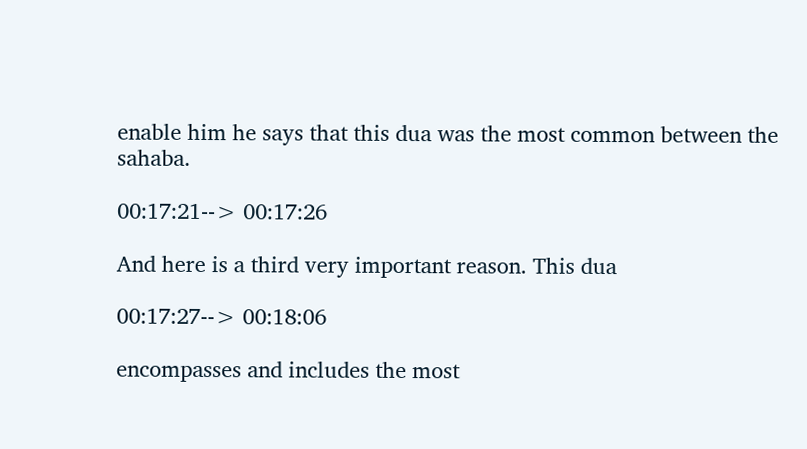enable him he says that this dua was the most common between the sahaba.

00:17:21--> 00:17:26

And here is a third very important reason. This dua

00:17:27--> 00:18:06

encompasses and includes the most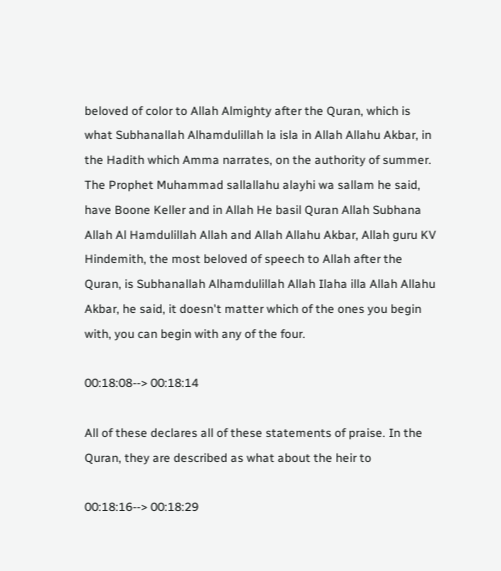beloved of color to Allah Almighty after the Quran, which is what Subhanallah Alhamdulillah la isla in Allah Allahu Akbar, in the Hadith which Amma narrates, on the authority of summer. The Prophet Muhammad sallallahu alayhi wa sallam he said, have Boone Keller and in Allah He basil Quran Allah Subhana Allah Al Hamdulillah Allah and Allah Allahu Akbar, Allah guru KV Hindemith, the most beloved of speech to Allah after the Quran, is Subhanallah Alhamdulillah Allah Ilaha illa Allah Allahu Akbar, he said, it doesn't matter which of the ones you begin with, you can begin with any of the four.

00:18:08--> 00:18:14

All of these declares all of these statements of praise. In the Quran, they are described as what about the heir to

00:18:16--> 00:18:29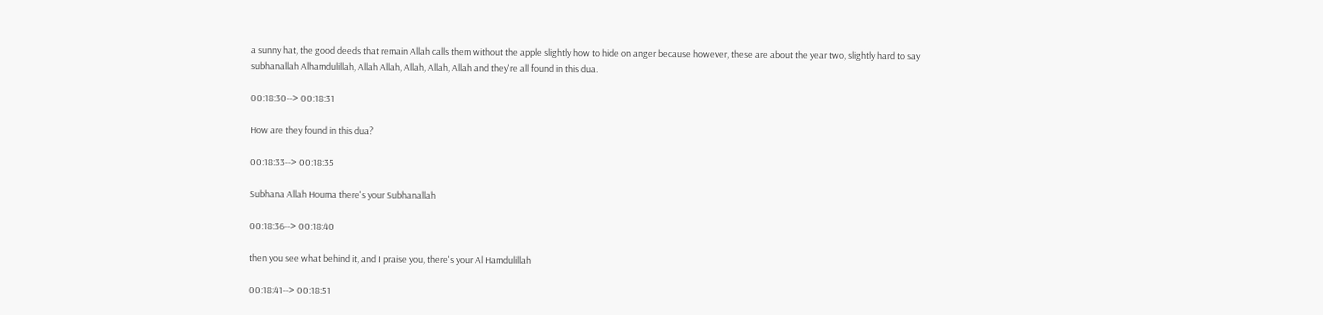a sunny hat, the good deeds that remain Allah calls them without the apple slightly how to hide on anger because however, these are about the year two, slightly hard to say subhanallah Alhamdulillah, Allah Allah, Allah, Allah, Allah and they're all found in this dua.

00:18:30--> 00:18:31

How are they found in this dua?

00:18:33--> 00:18:35

Subhana Allah Houma there's your Subhanallah

00:18:36--> 00:18:40

then you see what behind it, and I praise you, there's your Al Hamdulillah

00:18:41--> 00:18:51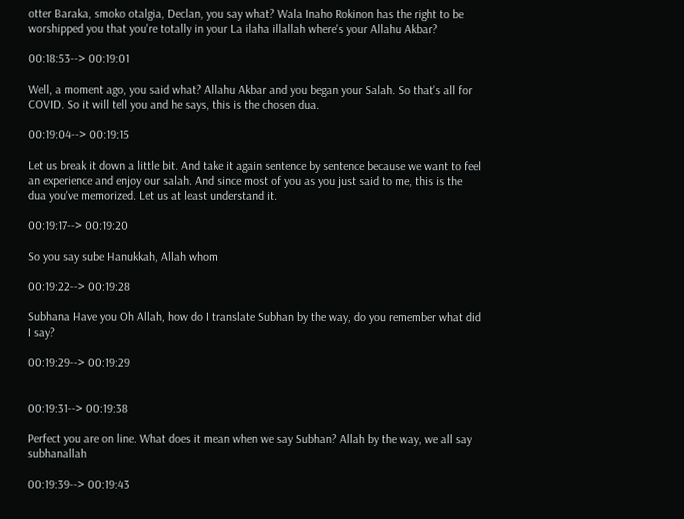otter Baraka, smoko otalgia, Declan, you say what? Wala Inaho Rokinon has the right to be worshipped you that you're totally in your La ilaha illallah where's your Allahu Akbar?

00:18:53--> 00:19:01

Well, a moment ago, you said what? Allahu Akbar and you began your Salah. So that's all for COVID. So it will tell you and he says, this is the chosen dua.

00:19:04--> 00:19:15

Let us break it down a little bit. And take it again sentence by sentence because we want to feel an experience and enjoy our salah. And since most of you as you just said to me, this is the dua you've memorized. Let us at least understand it.

00:19:17--> 00:19:20

So you say sube Hanukkah, Allah whom

00:19:22--> 00:19:28

Subhana Have you Oh Allah, how do I translate Subhan by the way, do you remember what did I say?

00:19:29--> 00:19:29


00:19:31--> 00:19:38

Perfect you are on line. What does it mean when we say Subhan? Allah by the way, we all say subhanallah

00:19:39--> 00:19:43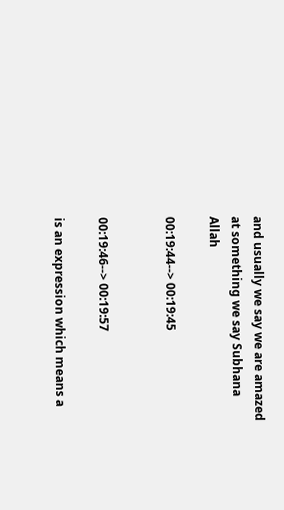and usually we say we are amazed at something we say Subhana Allah

00:19:44--> 00:19:45


00:19:46--> 00:19:57

is an expression which means a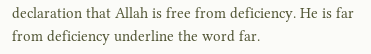declaration that Allah is free from deficiency. He is far from deficiency underline the word far.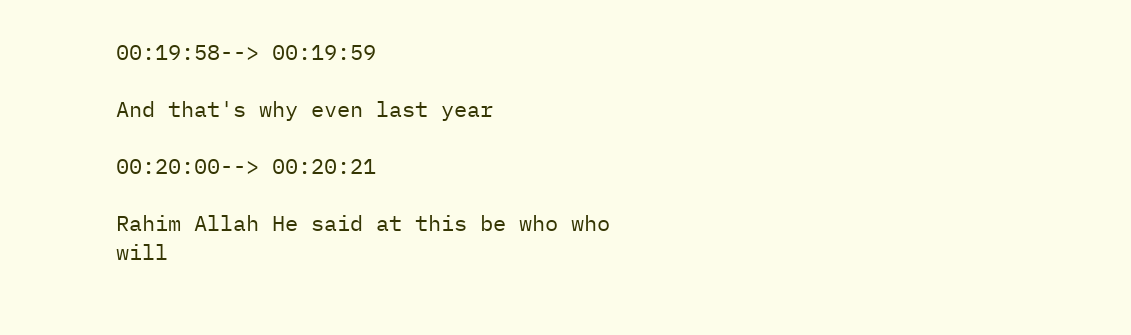00:19:58--> 00:19:59

And that's why even last year

00:20:00--> 00:20:21

Rahim Allah He said at this be who who will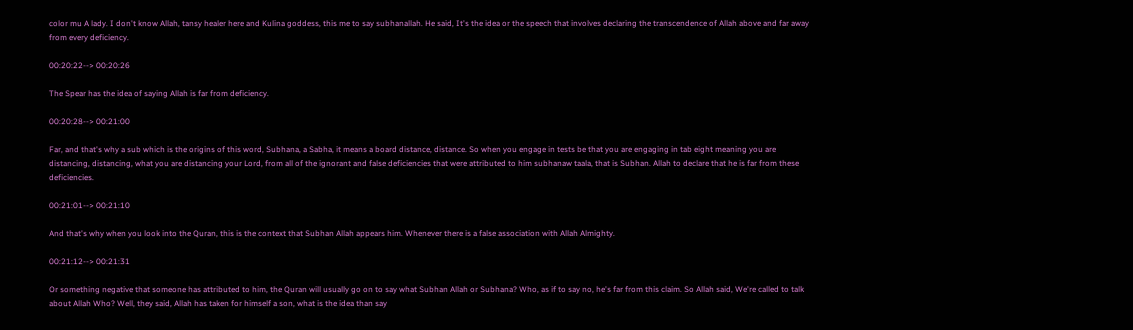color mu A lady. I don't know Allah, tansy healer here and Kulina goddess, this me to say subhanallah. He said, It's the idea or the speech that involves declaring the transcendence of Allah above and far away from every deficiency.

00:20:22--> 00:20:26

The Spear has the idea of saying Allah is far from deficiency.

00:20:28--> 00:21:00

Far, and that's why a sub which is the origins of this word, Subhana, a Sabha, it means a board distance, distance. So when you engage in tests be that you are engaging in tab eight meaning you are distancing, distancing, what you are distancing your Lord, from all of the ignorant and false deficiencies that were attributed to him subhanaw taala, that is Subhan. Allah to declare that he is far from these deficiencies.

00:21:01--> 00:21:10

And that's why when you look into the Quran, this is the context that Subhan Allah appears him. Whenever there is a false association with Allah Almighty.

00:21:12--> 00:21:31

Or something negative that someone has attributed to him, the Quran will usually go on to say what Subhan Allah or Subhana? Who, as if to say no, he's far from this claim. So Allah said, We're called to talk about Allah Who? Well, they said, Allah has taken for himself a son, what is the idea than say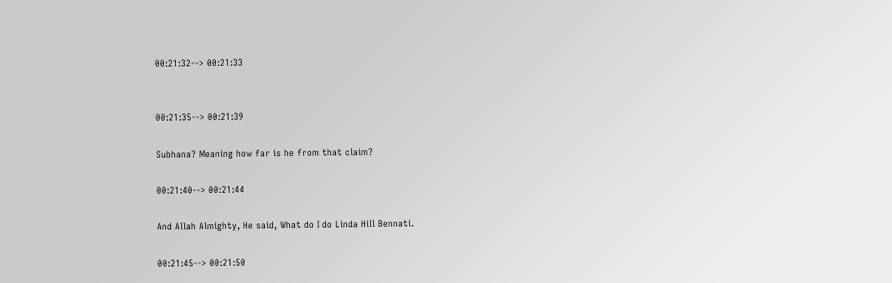00:21:32--> 00:21:33


00:21:35--> 00:21:39

Subhana? Meaning how far is he from that claim?

00:21:40--> 00:21:44

And Allah Almighty, He said, What do I do Linda Hill Bennati.

00:21:45--> 00:21:50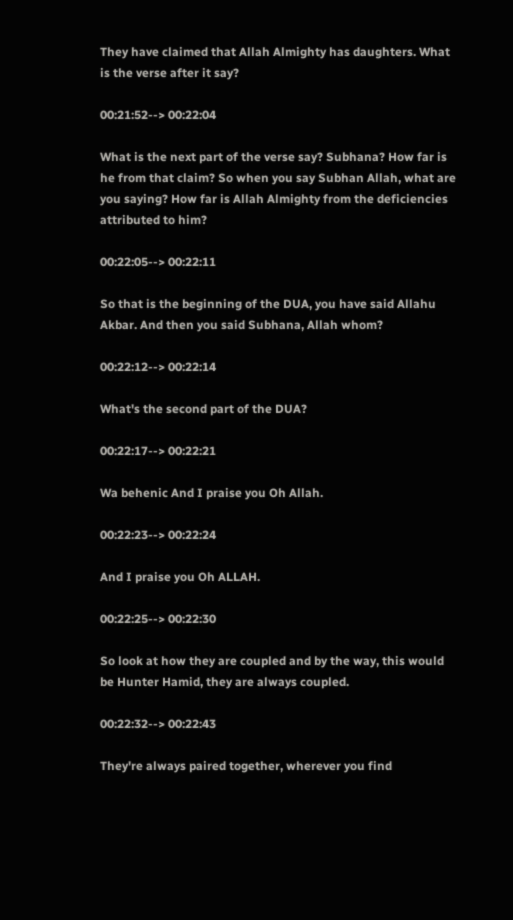They have claimed that Allah Almighty has daughters. What is the verse after it say?

00:21:52--> 00:22:04

What is the next part of the verse say? Subhana? How far is he from that claim? So when you say Subhan Allah, what are you saying? How far is Allah Almighty from the deficiencies attributed to him?

00:22:05--> 00:22:11

So that is the beginning of the DUA, you have said Allahu Akbar. And then you said Subhana, Allah whom?

00:22:12--> 00:22:14

What's the second part of the DUA?

00:22:17--> 00:22:21

Wa behenic And I praise you Oh Allah.

00:22:23--> 00:22:24

And I praise you Oh ALLAH.

00:22:25--> 00:22:30

So look at how they are coupled and by the way, this would be Hunter Hamid, they are always coupled.

00:22:32--> 00:22:43

They're always paired together, wherever you find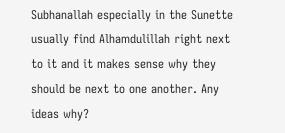Subhanallah especially in the Sunette usually find Alhamdulillah right next to it and it makes sense why they should be next to one another. Any ideas why?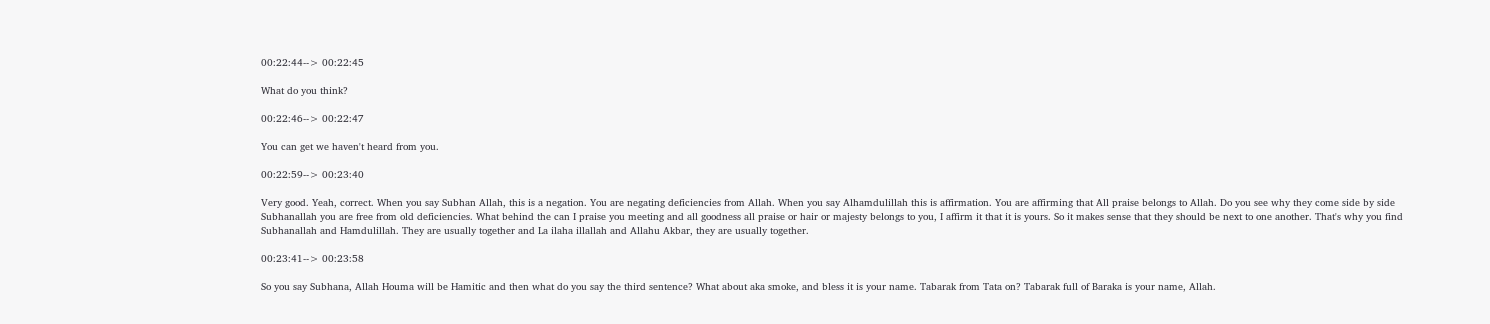00:22:44--> 00:22:45

What do you think?

00:22:46--> 00:22:47

You can get we haven't heard from you.

00:22:59--> 00:23:40

Very good. Yeah, correct. When you say Subhan Allah, this is a negation. You are negating deficiencies from Allah. When you say Alhamdulillah this is affirmation. You are affirming that All praise belongs to Allah. Do you see why they come side by side Subhanallah you are free from old deficiencies. What behind the can I praise you meeting and all goodness all praise or hair or majesty belongs to you, I affirm it that it is yours. So it makes sense that they should be next to one another. That's why you find Subhanallah and Hamdulillah. They are usually together and La ilaha illallah and Allahu Akbar, they are usually together.

00:23:41--> 00:23:58

So you say Subhana, Allah Houma will be Hamitic and then what do you say the third sentence? What about aka smoke, and bless it is your name. Tabarak from Tata on? Tabarak full of Baraka is your name, Allah.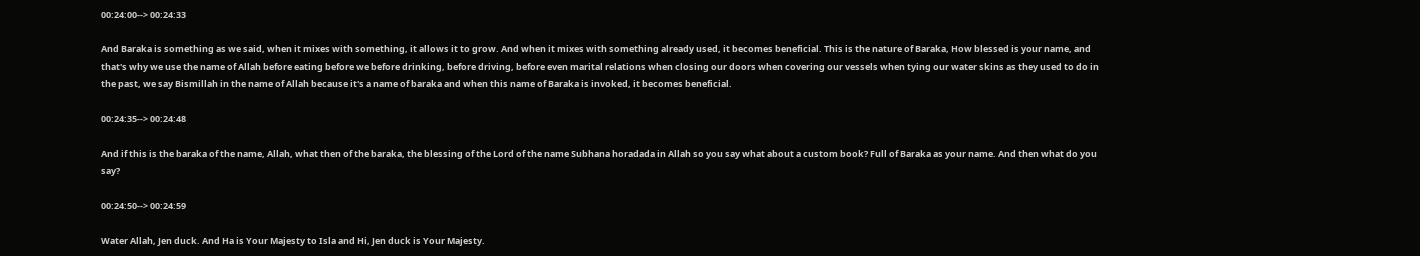00:24:00--> 00:24:33

And Baraka is something as we said, when it mixes with something, it allows it to grow. And when it mixes with something already used, it becomes beneficial. This is the nature of Baraka, How blessed is your name, and that's why we use the name of Allah before eating before we before drinking, before driving, before even marital relations when closing our doors when covering our vessels when tying our water skins as they used to do in the past, we say Bismillah in the name of Allah because it's a name of baraka and when this name of Baraka is invoked, it becomes beneficial.

00:24:35--> 00:24:48

And if this is the baraka of the name, Allah, what then of the baraka, the blessing of the Lord of the name Subhana horadada in Allah so you say what about a custom book? Full of Baraka as your name. And then what do you say?

00:24:50--> 00:24:59

Water Allah, Jen duck. And Ha is Your Majesty to Isla and Hi, Jen duck is Your Majesty.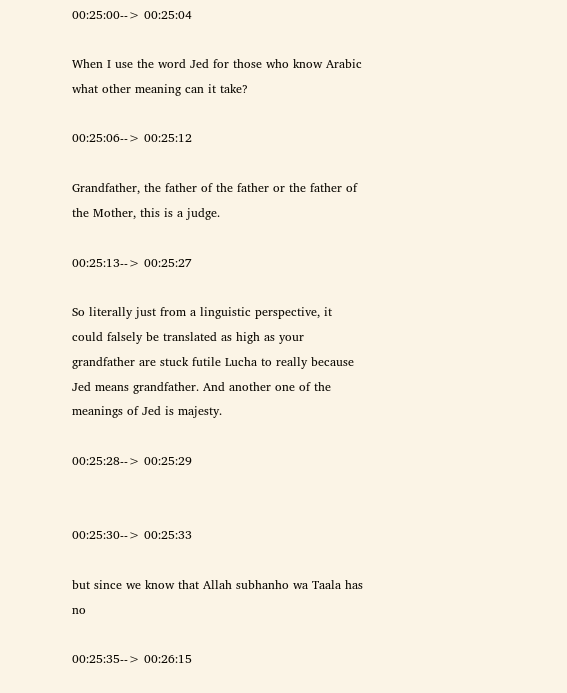00:25:00--> 00:25:04

When I use the word Jed for those who know Arabic what other meaning can it take?

00:25:06--> 00:25:12

Grandfather, the father of the father or the father of the Mother, this is a judge.

00:25:13--> 00:25:27

So literally just from a linguistic perspective, it could falsely be translated as high as your grandfather are stuck futile Lucha to really because Jed means grandfather. And another one of the meanings of Jed is majesty.

00:25:28--> 00:25:29


00:25:30--> 00:25:33

but since we know that Allah subhanho wa Taala has no

00:25:35--> 00:26:15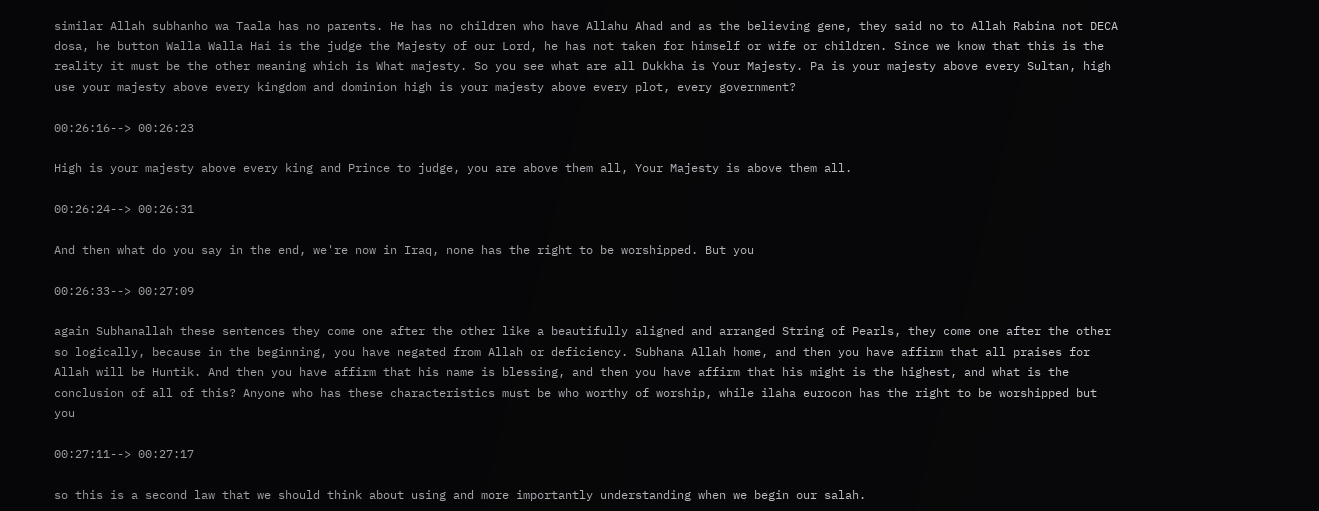similar Allah subhanho wa Taala has no parents. He has no children who have Allahu Ahad and as the believing gene, they said no to Allah Rabina not DECA dosa, he button Walla Walla Hai is the judge the Majesty of our Lord, he has not taken for himself or wife or children. Since we know that this is the reality it must be the other meaning which is What majesty. So you see what are all Dukkha is Your Majesty. Pa is your majesty above every Sultan, high use your majesty above every kingdom and dominion high is your majesty above every plot, every government?

00:26:16--> 00:26:23

High is your majesty above every king and Prince to judge, you are above them all, Your Majesty is above them all.

00:26:24--> 00:26:31

And then what do you say in the end, we're now in Iraq, none has the right to be worshipped. But you

00:26:33--> 00:27:09

again Subhanallah these sentences they come one after the other like a beautifully aligned and arranged String of Pearls, they come one after the other so logically, because in the beginning, you have negated from Allah or deficiency. Subhana Allah home, and then you have affirm that all praises for Allah will be Huntik. And then you have affirm that his name is blessing, and then you have affirm that his might is the highest, and what is the conclusion of all of this? Anyone who has these characteristics must be who worthy of worship, while ilaha eurocon has the right to be worshipped but you

00:27:11--> 00:27:17

so this is a second law that we should think about using and more importantly understanding when we begin our salah.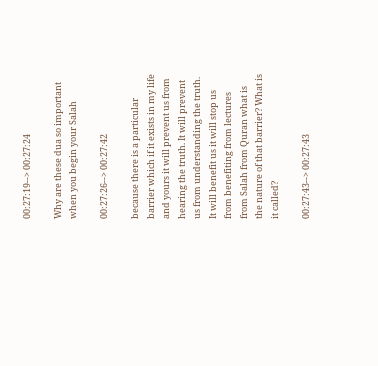00:27:19--> 00:27:24

Why are these dua so important when you begin your Salah

00:27:26--> 00:27:42

because there is a particular barrier which if it exists in my life and yours it will prevent us from hearing the truth. It will prevent us from understanding the truth. It will benefit us it will stop us from benefiting from lectures from Salah from Quran what is the nature of that barrier? What is it called?

00:27:43--> 00:27:43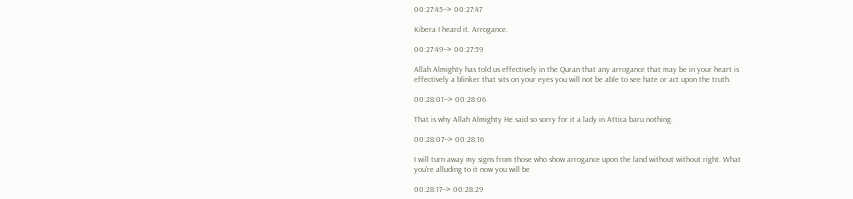00:27:45--> 00:27:47

Kibera I heard it. Arrogance.

00:27:49--> 00:27:59

Allah Almighty has told us effectively in the Quran that any arrogance that may be in your heart is effectively a blinker that sits on your eyes you will not be able to see hate or act upon the truth.

00:28:01--> 00:28:06

That is why Allah Almighty He said so sorry for it a lady in Attica baru nothing.

00:28:07--> 00:28:16

I will turn away my signs from those who show arrogance upon the land without without right. What you're alluding to it now you will be

00:28:17--> 00:28:29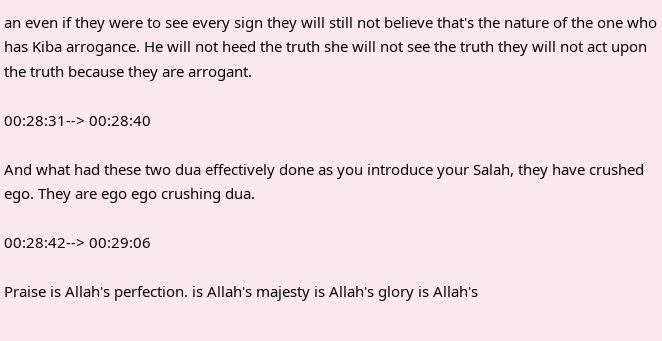an even if they were to see every sign they will still not believe that's the nature of the one who has Kiba arrogance. He will not heed the truth she will not see the truth they will not act upon the truth because they are arrogant.

00:28:31--> 00:28:40

And what had these two dua effectively done as you introduce your Salah, they have crushed ego. They are ego ego crushing dua.

00:28:42--> 00:29:06

Praise is Allah's perfection. is Allah's majesty is Allah's glory is Allah's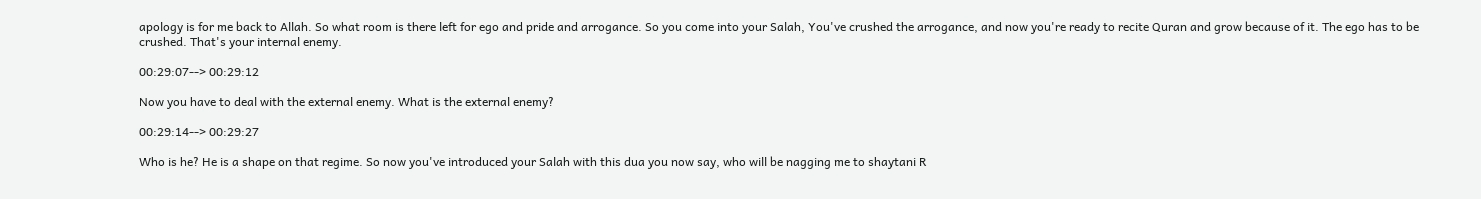apology is for me back to Allah. So what room is there left for ego and pride and arrogance. So you come into your Salah, You've crushed the arrogance, and now you're ready to recite Quran and grow because of it. The ego has to be crushed. That's your internal enemy.

00:29:07--> 00:29:12

Now you have to deal with the external enemy. What is the external enemy?

00:29:14--> 00:29:27

Who is he? He is a shape on that regime. So now you've introduced your Salah with this dua you now say, who will be nagging me to shaytani R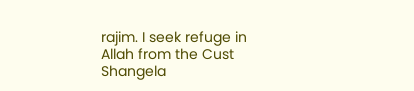rajim. I seek refuge in Allah from the Cust Shangela